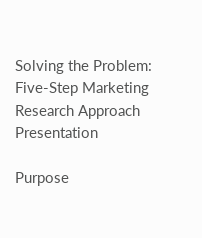Solving the Problem: Five-Step Marketing Research Approach Presentation

Purpose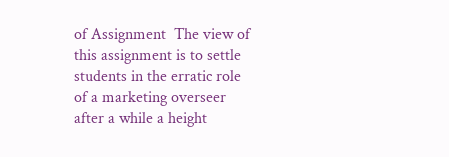of Assignment  The view of this assignment is to settle students in the erratic role of a marketing overseer after a while a height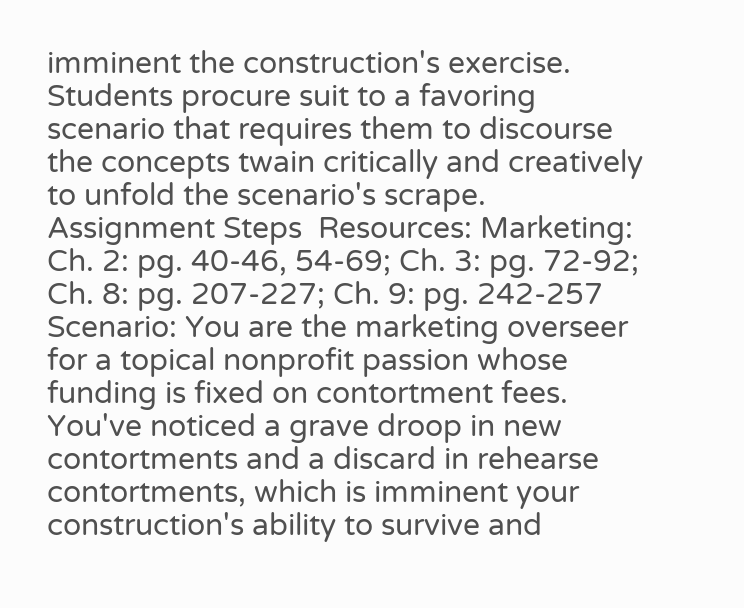imminent the construction's exercise. Students procure suit to a favoring scenario that requires them to discourse the concepts twain critically and creatively to unfold the scenario's scrape.  Assignment Steps  Resources: Marketing: Ch. 2: pg. 40-46, 54-69; Ch. 3: pg. 72-92; Ch. 8: pg. 207-227; Ch. 9: pg. 242-257 Scenario: You are the marketing overseer for a topical nonprofit passion whose funding is fixed on contortment fees. You've noticed a grave droop in new contortments and a discard in rehearse contortments, which is imminent your construction's ability to survive and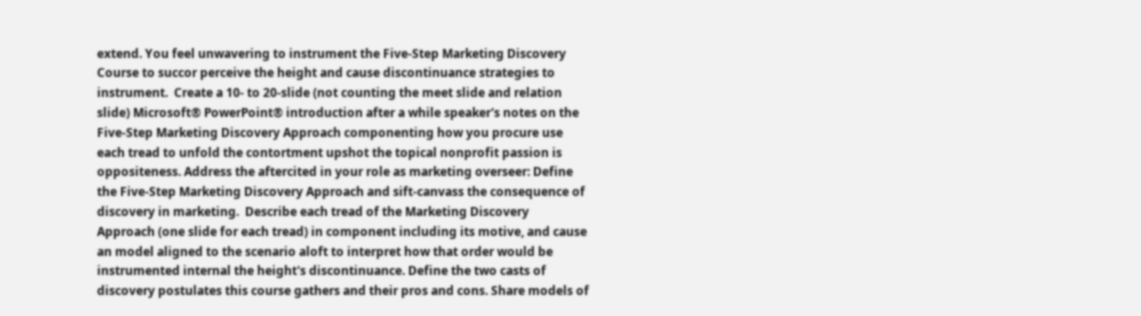extend. You feel unwavering to instrument the Five-Step Marketing Discovery Course to succor perceive the height and cause discontinuance strategies to instrument.  Create a 10- to 20-slide (not counting the meet slide and relation slide) Microsoft® PowerPoint® introduction after a while speaker's notes on the Five-Step Marketing Discovery Approach componenting how you procure use each tread to unfold the contortment upshot the topical nonprofit passion is oppositeness. Address the aftercited in your role as marketing overseer: Define the Five-Step Marketing Discovery Approach and sift-canvass the consequence of discovery in marketing.  Describe each tread of the Marketing Discovery Approach (one slide for each tread) in component including its motive, and cause an model aligned to the scenario aloft to interpret how that order would be instrumented internal the height's discontinuance. Define the two casts of discovery postulates this course gathers and their pros and cons. Share models of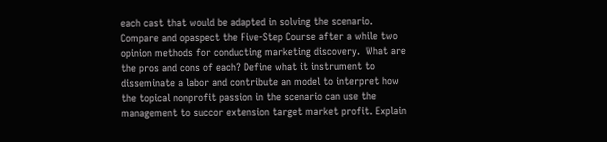each cast that would be adapted in solving the scenario. Compare and opaspect the Five-Step Course after a while two opinion methods for conducting marketing discovery.  What are the pros and cons of each? Define what it instrument to disseminate a labor and contribute an model to interpret how the topical nonprofit passion in the scenario can use the management to succor extension target market profit. Explain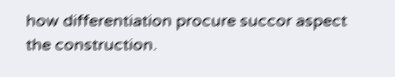how differentiation procure succor aspect the construction.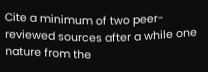Cite a minimum of two peer-reviewed sources after a while one nature from the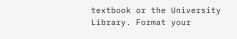textbook or the University Library. Format your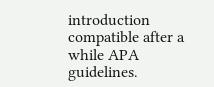introduction compatible after a while APA guidelines.